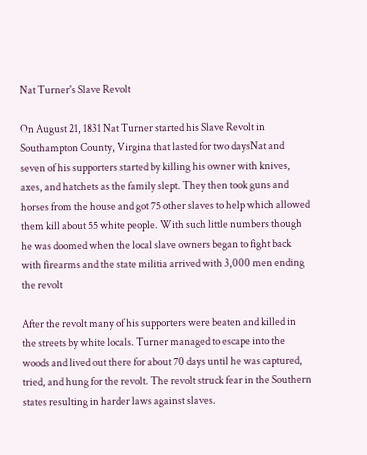Nat Turner's Slave Revolt

On August 21, 1831 Nat Turner started his Slave Revolt in Southampton County, Virgina that lasted for two daysNat and seven of his supporters started by killing his owner with knives, axes, and hatchets as the family slept. They then took guns and horses from the house and got 75 other slaves to help which allowed them kill about 55 white people. With such little numbers though he was doomed when the local slave owners began to fight back with firearms and the state militia arrived with 3,000 men ending the revolt

After the revolt many of his supporters were beaten and killed in the streets by white locals. Turner managed to escape into the woods and lived out there for about 70 days until he was captured, tried, and hung for the revolt. The revolt struck fear in the Southern states resulting in harder laws against slaves.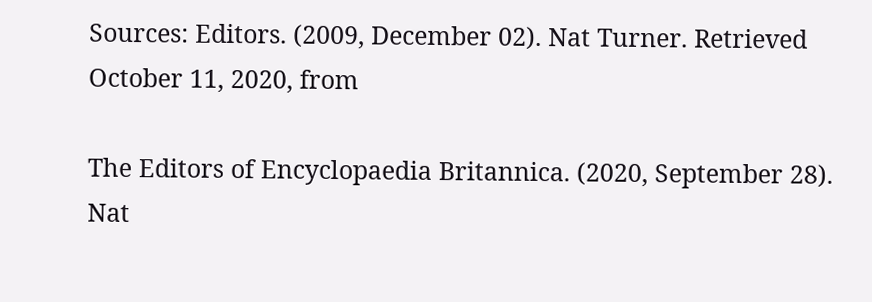Sources: Editors. (2009, December 02). Nat Turner. Retrieved October 11, 2020, from

The Editors of Encyclopaedia Britannica. (2020, September 28). Nat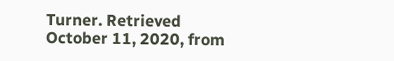Turner. Retrieved October 11, 2020, from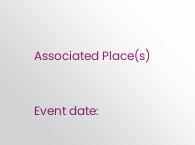Associated Place(s)

Event date: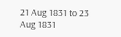21 Aug 1831 to 23 Aug 1831